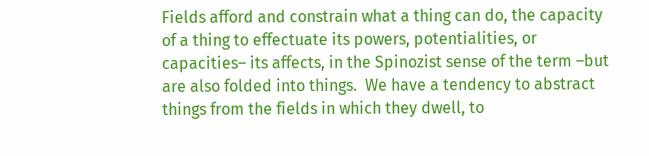Fields afford and constrain what a thing can do, the capacity of a thing to effectuate its powers, potentialities, or capacities– its affects, in the Spinozist sense of the term –but are also folded into things.  We have a tendency to abstract things from the fields in which they dwell, to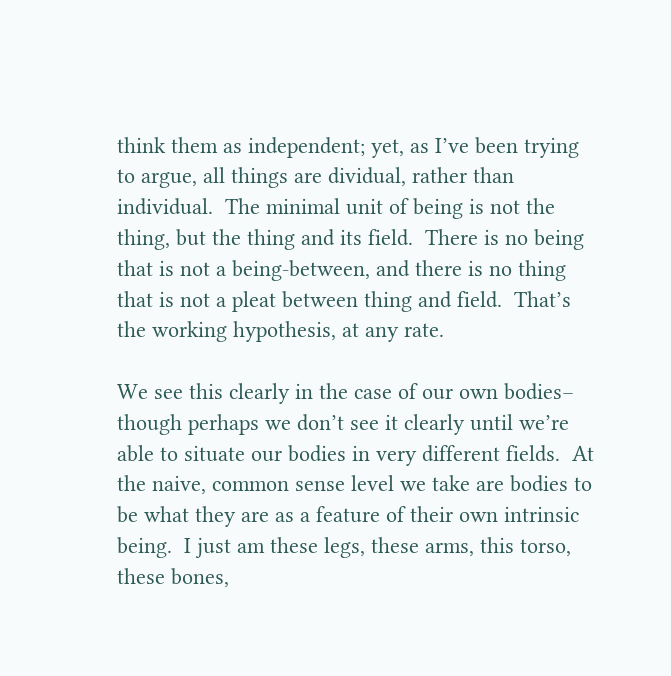think them as independent; yet, as I’ve been trying to argue, all things are dividual, rather than individual.  The minimal unit of being is not the thing, but the thing and its field.  There is no being that is not a being-between, and there is no thing that is not a pleat between thing and field.  That’s the working hypothesis, at any rate.

We see this clearly in the case of our own bodies– though perhaps we don’t see it clearly until we’re able to situate our bodies in very different fields.  At the naive, common sense level we take are bodies to be what they are as a feature of their own intrinsic being.  I just am these legs, these arms, this torso, these bones,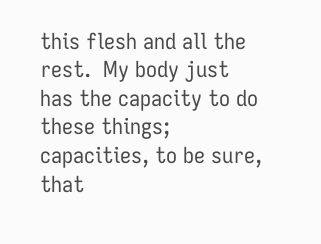this flesh and all the rest.  My body just has the capacity to do these things; capacities, to be sure, that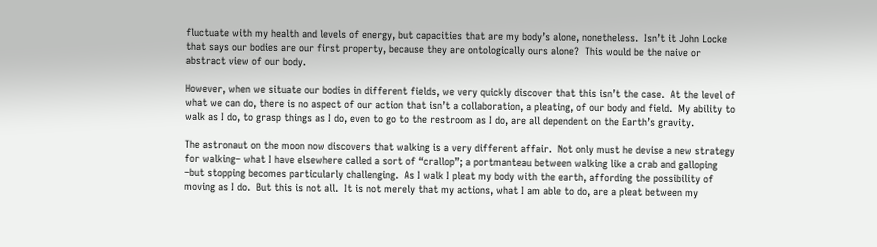fluctuate with my health and levels of energy, but capacities that are my body’s alone, nonetheless.  Isn’t it John Locke that says our bodies are our first property, because they are ontologically ours alone?  This would be the naive or abstract view of our body.

However, when we situate our bodies in different fields, we very quickly discover that this isn’t the case.  At the level of what we can do, there is no aspect of our action that isn’t a collaboration, a pleating, of our body and field.  My ability to walk as I do, to grasp things as I do, even to go to the restroom as I do, are all dependent on the Earth’s gravity.

The astronaut on the moon now discovers that walking is a very different affair.  Not only must he devise a new strategy for walking– what I have elsewhere called a sort of “crallop”; a portmanteau between walking like a crab and galloping –but stopping becomes particularly challenging.  As I walk I pleat my body with the earth, affording the possibility of moving as I do.  But this is not all.  It is not merely that my actions, what I am able to do, are a pleat between my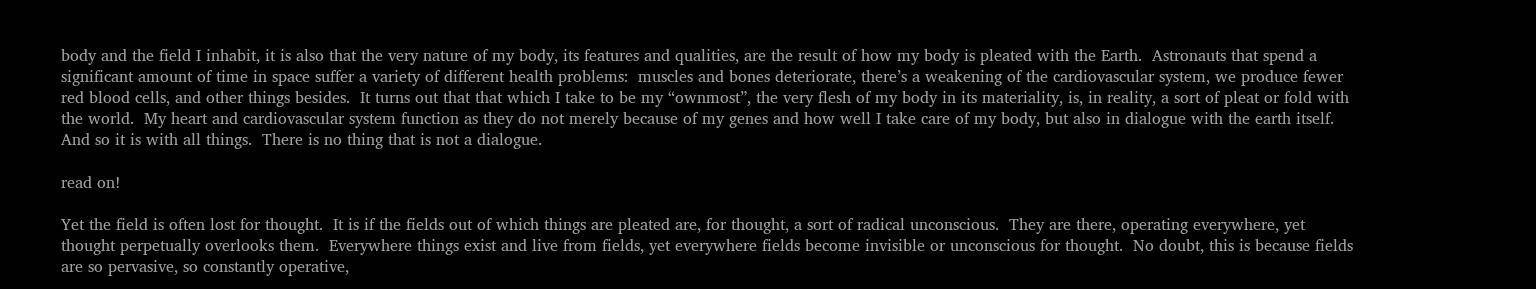body and the field I inhabit, it is also that the very nature of my body, its features and qualities, are the result of how my body is pleated with the Earth.  Astronauts that spend a significant amount of time in space suffer a variety of different health problems:  muscles and bones deteriorate, there’s a weakening of the cardiovascular system, we produce fewer red blood cells, and other things besides.  It turns out that that which I take to be my “ownmost”, the very flesh of my body in its materiality, is, in reality, a sort of pleat or fold with the world.  My heart and cardiovascular system function as they do not merely because of my genes and how well I take care of my body, but also in dialogue with the earth itself.  And so it is with all things.  There is no thing that is not a dialogue.

read on!

Yet the field is often lost for thought.  It is if the fields out of which things are pleated are, for thought, a sort of radical unconscious.  They are there, operating everywhere, yet thought perpetually overlooks them.  Everywhere things exist and live from fields, yet everywhere fields become invisible or unconscious for thought.  No doubt, this is because fields are so pervasive, so constantly operative,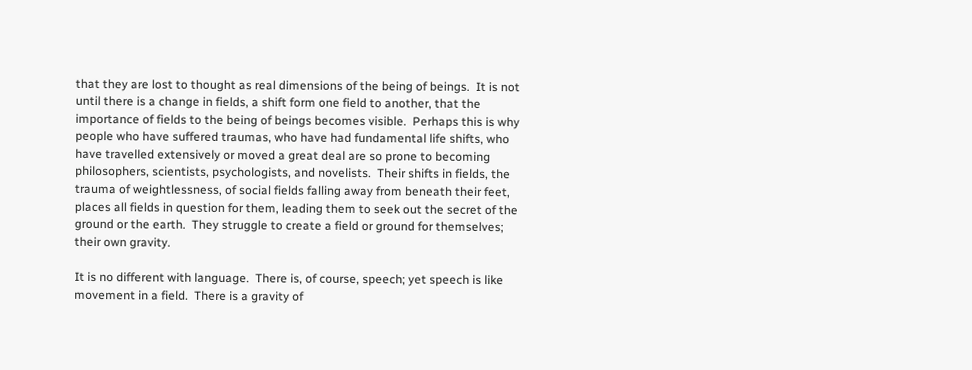that they are lost to thought as real dimensions of the being of beings.  It is not until there is a change in fields, a shift form one field to another, that the importance of fields to the being of beings becomes visible.  Perhaps this is why people who have suffered traumas, who have had fundamental life shifts, who have travelled extensively or moved a great deal are so prone to becoming philosophers, scientists, psychologists, and novelists.  Their shifts in fields, the trauma of weightlessness, of social fields falling away from beneath their feet, places all fields in question for them, leading them to seek out the secret of the ground or the earth.  They struggle to create a field or ground for themselves; their own gravity.

It is no different with language.  There is, of course, speech; yet speech is like movement in a field.  There is a gravity of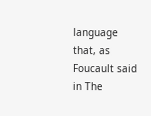language that, as Foucault said in The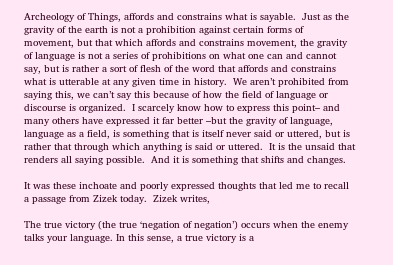Archeology of Things, affords and constrains what is sayable.  Just as the gravity of the earth is not a prohibition against certain forms of movement, but that which affords and constrains movement, the gravity of language is not a series of prohibitions on what one can and cannot say, but is rather a sort of flesh of the word that affords and constrains what is utterable at any given time in history.  We aren’t prohibited from saying this, we can’t say this because of how the field of language or discourse is organized.  I scarcely know how to express this point– and many others have expressed it far better –but the gravity of language, language as a field, is something that is itself never said or uttered, but is rather that through which anything is said or uttered.  It is the unsaid that renders all saying possible.  And it is something that shifts and changes.

It was these inchoate and poorly expressed thoughts that led me to recall a passage from Zizek today.  Zizek writes,

The true victory (the true ‘negation of negation’) occurs when the enemy talks your language. In this sense, a true victory is a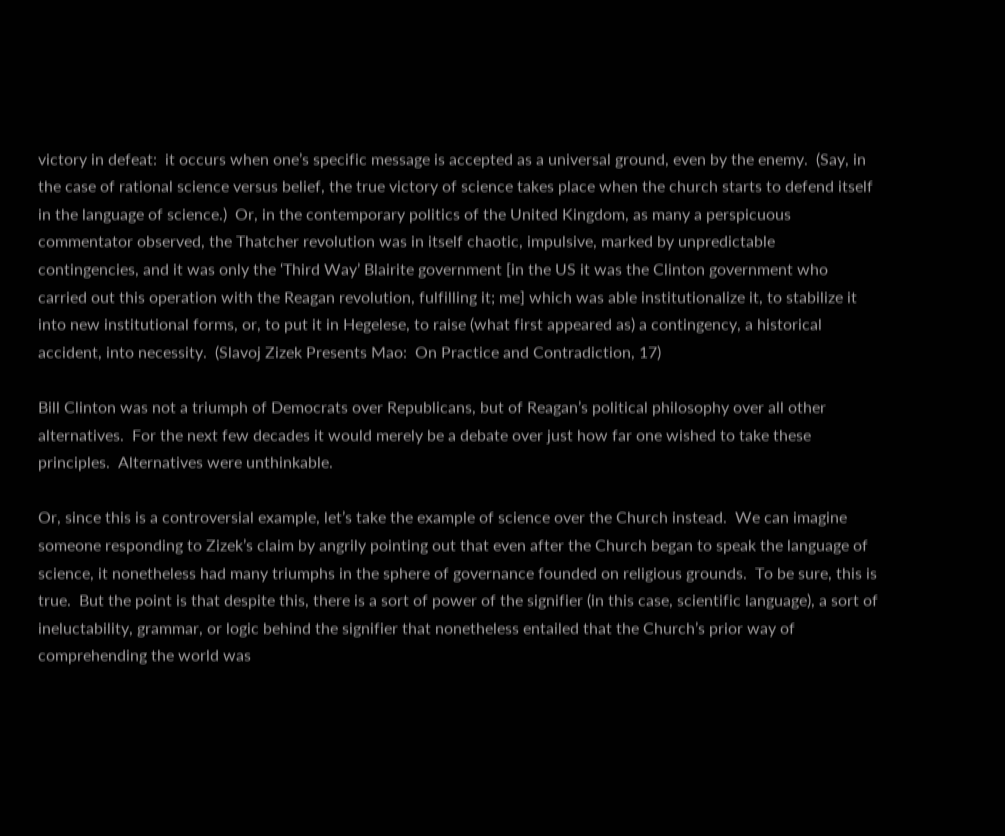victory in defeat:  it occurs when one’s specific message is accepted as a universal ground, even by the enemy.  (Say, in the case of rational science versus belief, the true victory of science takes place when the church starts to defend itself in the language of science.)  Or, in the contemporary politics of the United Kingdom, as many a perspicuous commentator observed, the Thatcher revolution was in itself chaotic, impulsive, marked by unpredictable contingencies, and it was only the ‘Third Way’ Blairite government [in the US it was the Clinton government who carried out this operation with the Reagan revolution, fulfilling it; me] which was able institutionalize it, to stabilize it into new institutional forms, or, to put it in Hegelese, to raise (what first appeared as) a contingency, a historical accident, into necessity.  (Slavoj Zizek Presents Mao:  On Practice and Contradiction, 17)

Bill Clinton was not a triumph of Democrats over Republicans, but of Reagan’s political philosophy over all other alternatives.  For the next few decades it would merely be a debate over just how far one wished to take these principles.  Alternatives were unthinkable.

Or, since this is a controversial example, let’s take the example of science over the Church instead.  We can imagine someone responding to Zizek’s claim by angrily pointing out that even after the Church began to speak the language of science, it nonetheless had many triumphs in the sphere of governance founded on religious grounds.  To be sure, this is true.  But the point is that despite this, there is a sort of power of the signifier (in this case, scientific language), a sort of ineluctability, grammar, or logic behind the signifier that nonetheless entailed that the Church’s prior way of comprehending the world was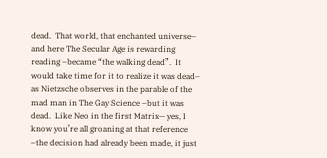dead.  That world, that enchanted universe– and here The Secular Age is rewarding reading –became “the walking dead”.  It would take time for it to realize it was dead– as Nietzsche observes in the parable of the mad man in The Gay Science –but it was dead.  Like Neo in the first Matrix— yes, I know you’re all groaning at that reference –the decision had already been made, it just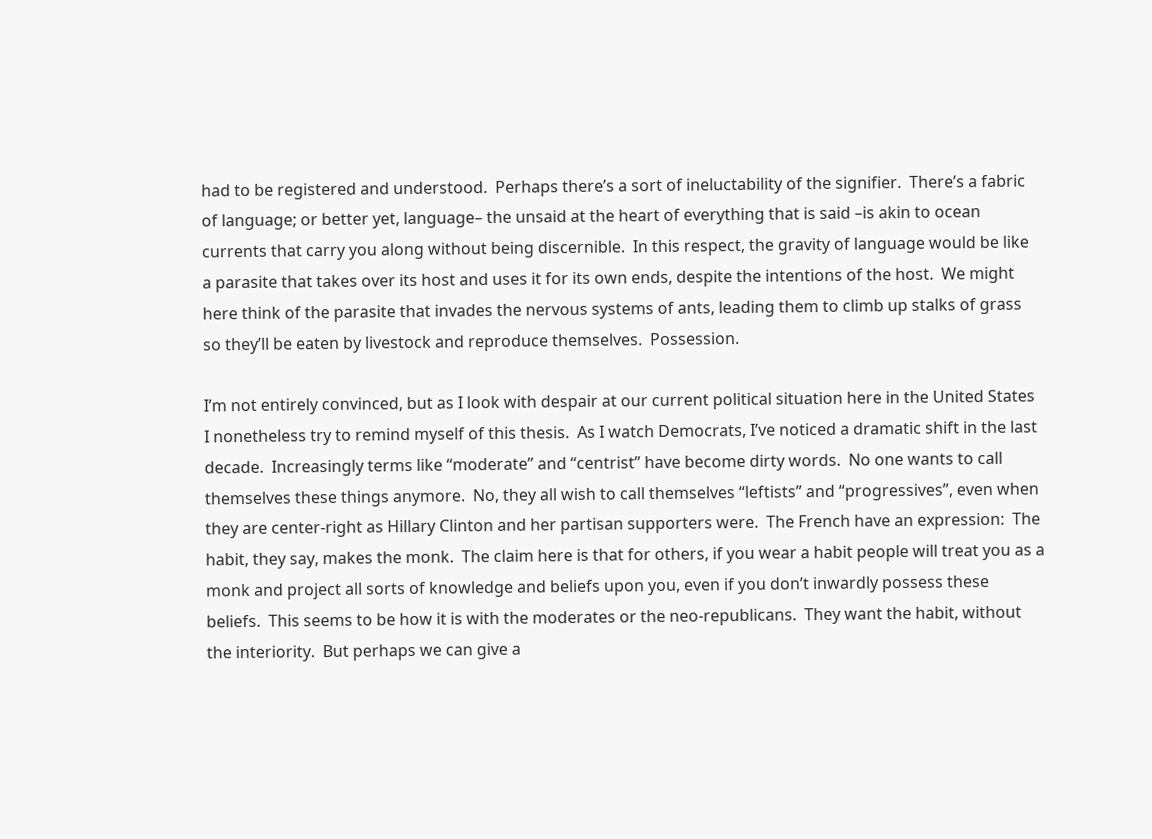had to be registered and understood.  Perhaps there’s a sort of ineluctability of the signifier.  There’s a fabric of language; or better yet, language– the unsaid at the heart of everything that is said –is akin to ocean currents that carry you along without being discernible.  In this respect, the gravity of language would be like a parasite that takes over its host and uses it for its own ends, despite the intentions of the host.  We might here think of the parasite that invades the nervous systems of ants, leading them to climb up stalks of grass so they’ll be eaten by livestock and reproduce themselves.  Possession.

I’m not entirely convinced, but as I look with despair at our current political situation here in the United States I nonetheless try to remind myself of this thesis.  As I watch Democrats, I’ve noticed a dramatic shift in the last decade.  Increasingly terms like “moderate” and “centrist” have become dirty words.  No one wants to call themselves these things anymore.  No, they all wish to call themselves “leftists” and “progressives”, even when they are center-right as Hillary Clinton and her partisan supporters were.  The French have an expression:  The habit, they say, makes the monk.  The claim here is that for others, if you wear a habit people will treat you as a monk and project all sorts of knowledge and beliefs upon you, even if you don’t inwardly possess these beliefs.  This seems to be how it is with the moderates or the neo-republicans.  They want the habit, without the interiority.  But perhaps we can give a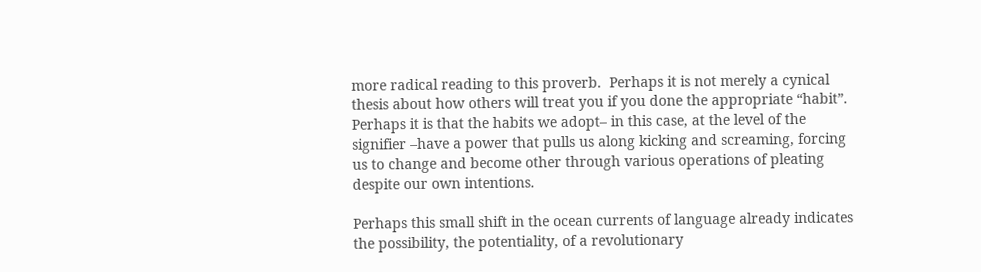more radical reading to this proverb.  Perhaps it is not merely a cynical thesis about how others will treat you if you done the appropriate “habit”.  Perhaps it is that the habits we adopt– in this case, at the level of the signifier –have a power that pulls us along kicking and screaming, forcing us to change and become other through various operations of pleating despite our own intentions.

Perhaps this small shift in the ocean currents of language already indicates the possibility, the potentiality, of a revolutionary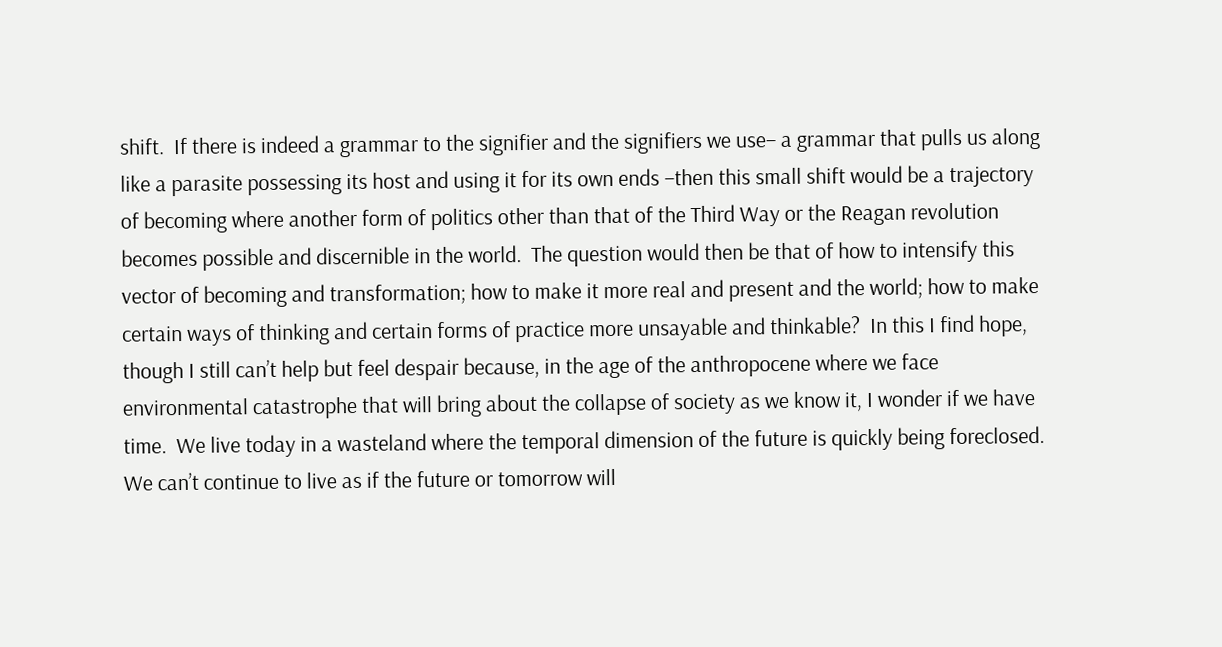shift.  If there is indeed a grammar to the signifier and the signifiers we use– a grammar that pulls us along like a parasite possessing its host and using it for its own ends –then this small shift would be a trajectory of becoming where another form of politics other than that of the Third Way or the Reagan revolution becomes possible and discernible in the world.  The question would then be that of how to intensify this vector of becoming and transformation; how to make it more real and present and the world; how to make certain ways of thinking and certain forms of practice more unsayable and thinkable?  In this I find hope, though I still can’t help but feel despair because, in the age of the anthropocene where we face environmental catastrophe that will bring about the collapse of society as we know it, I wonder if we have time.  We live today in a wasteland where the temporal dimension of the future is quickly being foreclosed.  We can’t continue to live as if the future or tomorrow will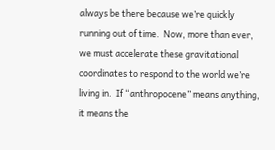always be there because we’re quickly running out of time.  Now, more than ever, we must accelerate these gravitational coordinates to respond to the world we’re living in.  If “anthropocene” means anything, it means the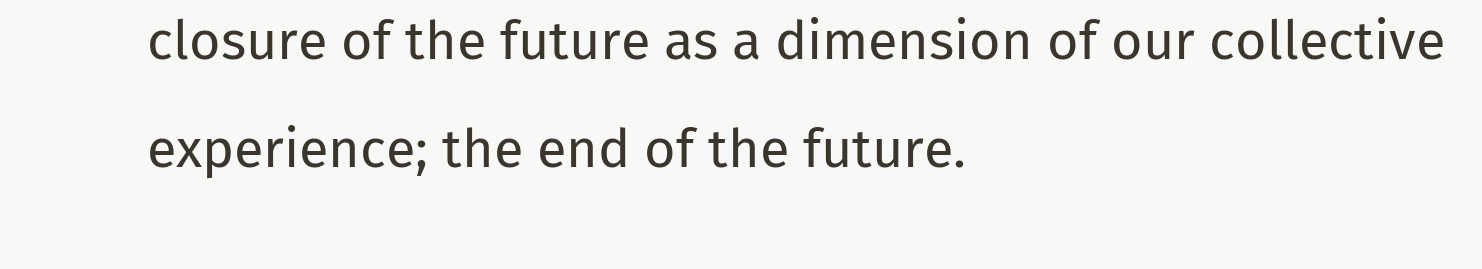closure of the future as a dimension of our collective experience; the end of the future.